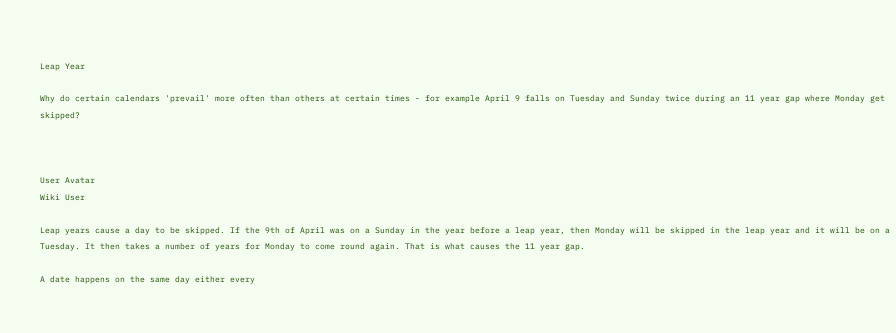Leap Year

Why do certain calendars 'prevail' more often than others at certain times - for example April 9 falls on Tuesday and Sunday twice during an 11 year gap where Monday get skipped?



User Avatar
Wiki User

Leap years cause a day to be skipped. If the 9th of April was on a Sunday in the year before a leap year, then Monday will be skipped in the leap year and it will be on a Tuesday. It then takes a number of years for Monday to come round again. That is what causes the 11 year gap.

A date happens on the same day either every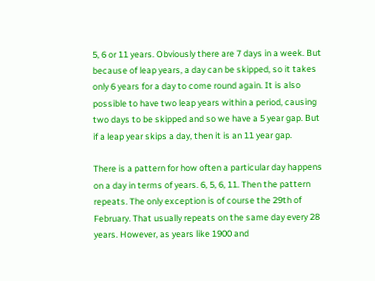5, 6 or 11 years. Obviously there are 7 days in a week. But because of leap years, a day can be skipped, so it takes only 6 years for a day to come round again. It is also possible to have two leap years within a period, causing two days to be skipped and so we have a 5 year gap. But if a leap year skips a day, then it is an 11 year gap.

There is a pattern for how often a particular day happens on a day in terms of years. 6, 5, 6, 11. Then the pattern repeats. The only exception is of course the 29th of February. That usually repeats on the same day every 28 years. However, as years like 1900 and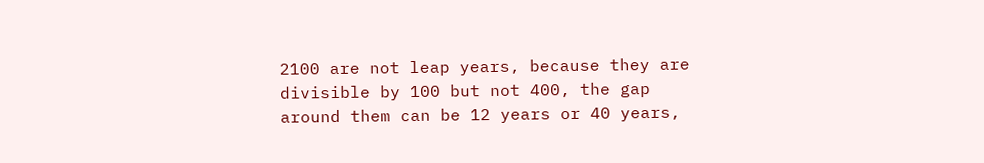2100 are not leap years, because they are divisible by 100 but not 400, the gap around them can be 12 years or 40 years,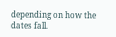depending on how the dates fall.